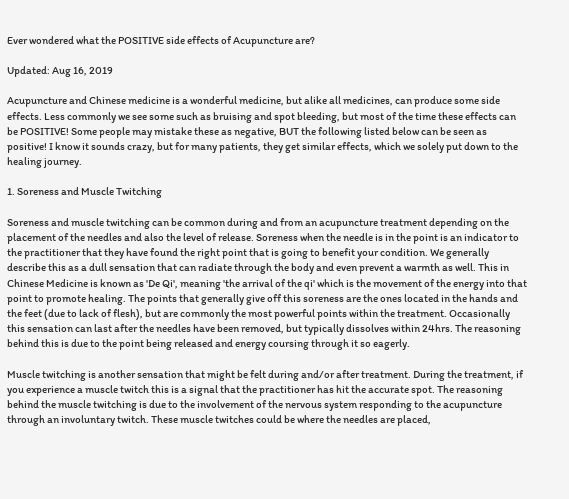Ever wondered what the POSITIVE side effects of Acupuncture are?

Updated: Aug 16, 2019

Acupuncture and Chinese medicine is a wonderful medicine, but alike all medicines, can produce some side effects. Less commonly we see some such as bruising and spot bleeding, but most of the time these effects can be POSITIVE! Some people may mistake these as negative, BUT the following listed below can be seen as positive! I know it sounds crazy, but for many patients, they get similar effects, which we solely put down to the healing journey.

1. Soreness and Muscle Twitching

Soreness and muscle twitching can be common during and from an acupuncture treatment depending on the placement of the needles and also the level of release. Soreness when the needle is in the point is an indicator to the practitioner that they have found the right point that is going to benefit your condition. We generally describe this as a dull sensation that can radiate through the body and even prevent a warmth as well. This in Chinese Medicine is known as 'De Qi', meaning 'the arrival of the qi' which is the movement of the energy into that point to promote healing. The points that generally give off this soreness are the ones located in the hands and the feet (due to lack of flesh), but are commonly the most powerful points within the treatment. Occasionally this sensation can last after the needles have been removed, but typically dissolves within 24hrs. The reasoning behind this is due to the point being released and energy coursing through it so eagerly.

Muscle twitching is another sensation that might be felt during and/or after treatment. During the treatment, if you experience a muscle twitch this is a signal that the practitioner has hit the accurate spot. The reasoning behind the muscle twitching is due to the involvement of the nervous system responding to the acupuncture through an involuntary twitch. These muscle twitches could be where the needles are placed,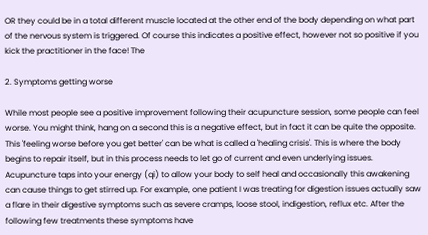OR they could be in a total different muscle located at the other end of the body depending on what part of the nervous system is triggered. Of course this indicates a positive effect, however not so positive if you kick the practitioner in the face! The

2. Symptoms getting worse

While most people see a positive improvement following their acupuncture session, some people can feel worse. You might think, hang on a second this is a negative effect, but in fact it can be quite the opposite. This 'feeling worse before you get better' can be what is called a 'healing crisis'. This is where the body begins to repair itself, but in this process needs to let go of current and even underlying issues. Acupuncture taps into your energy (qi) to allow your body to self heal and occasionally this awakening can cause things to get stirred up. For example, one patient I was treating for digestion issues actually saw a flare in their digestive symptoms such as severe cramps, loose stool, indigestion, reflux etc. After the following few treatments these symptoms have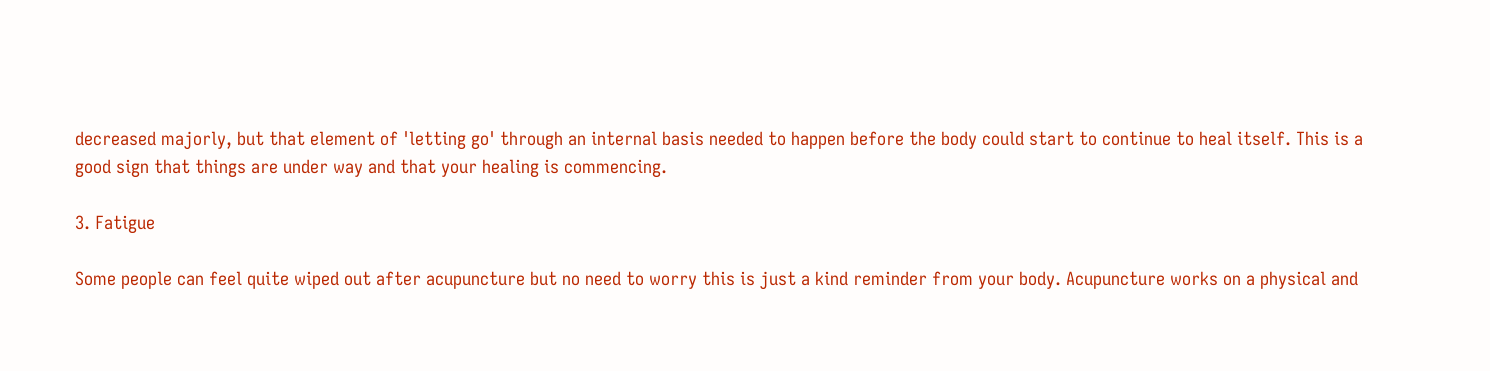decreased majorly, but that element of 'letting go' through an internal basis needed to happen before the body could start to continue to heal itself. This is a good sign that things are under way and that your healing is commencing.

3. Fatigue

Some people can feel quite wiped out after acupuncture but no need to worry this is just a kind reminder from your body. Acupuncture works on a physical and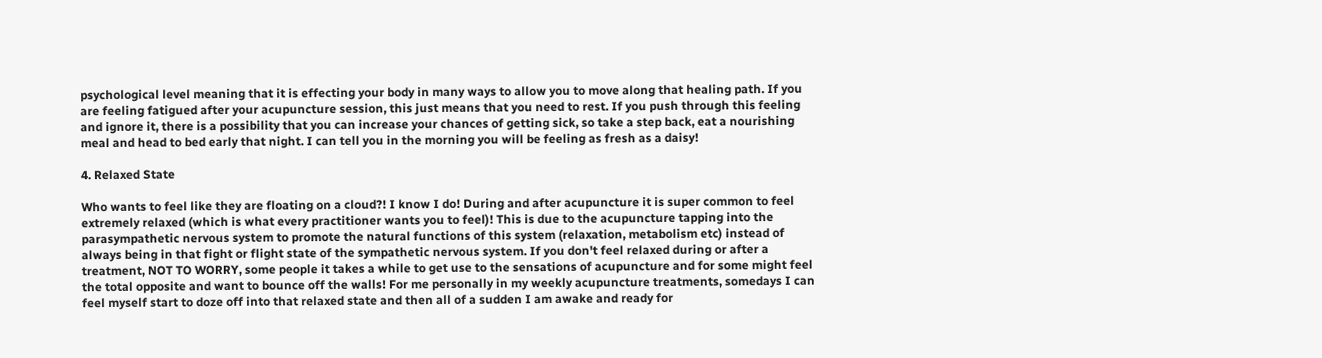psychological level meaning that it is effecting your body in many ways to allow you to move along that healing path. If you are feeling fatigued after your acupuncture session, this just means that you need to rest. If you push through this feeling and ignore it, there is a possibility that you can increase your chances of getting sick, so take a step back, eat a nourishing meal and head to bed early that night. I can tell you in the morning you will be feeling as fresh as a daisy!

4. Relaxed State

Who wants to feel like they are floating on a cloud?! I know I do! During and after acupuncture it is super common to feel extremely relaxed (which is what every practitioner wants you to feel)! This is due to the acupuncture tapping into the parasympathetic nervous system to promote the natural functions of this system (relaxation, metabolism etc) instead of always being in that fight or flight state of the sympathetic nervous system. If you don't feel relaxed during or after a treatment, NOT TO WORRY, some people it takes a while to get use to the sensations of acupuncture and for some might feel the total opposite and want to bounce off the walls! For me personally in my weekly acupuncture treatments, somedays I can feel myself start to doze off into that relaxed state and then all of a sudden I am awake and ready for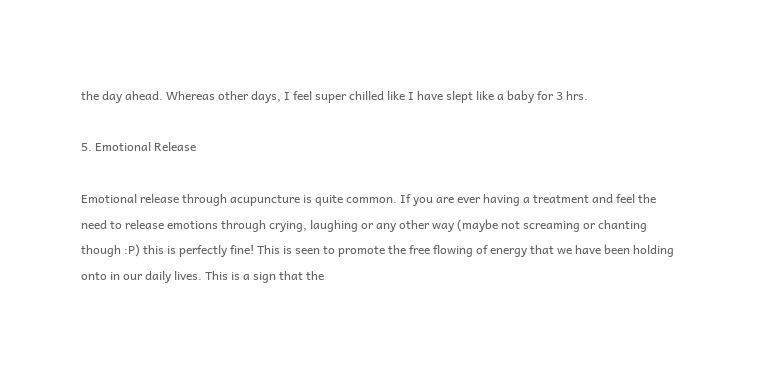the day ahead. Whereas other days, I feel super chilled like I have slept like a baby for 3 hrs.

5. Emotional Release

Emotional release through acupuncture is quite common. If you are ever having a treatment and feel the need to release emotions through crying, laughing or any other way (maybe not screaming or chanting though :P) this is perfectly fine! This is seen to promote the free flowing of energy that we have been holding onto in our daily lives. This is a sign that the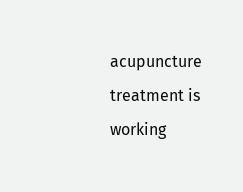acupuncture treatment is working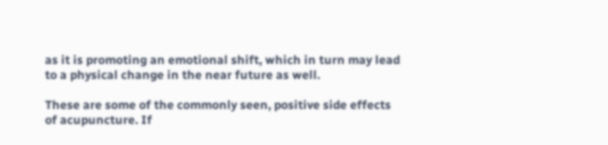as it is promoting an emotional shift, which in turn may lead to a physical change in the near future as well.

These are some of the commonly seen, positive side effects of acupuncture. If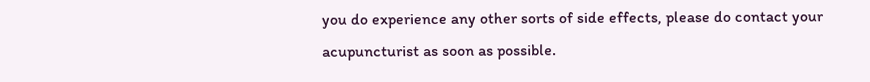you do experience any other sorts of side effects, please do contact your acupuncturist as soon as possible.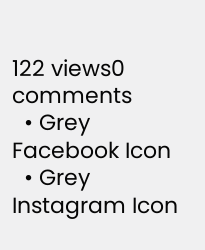122 views0 comments
  • Grey Facebook Icon
  • Grey Instagram Icon